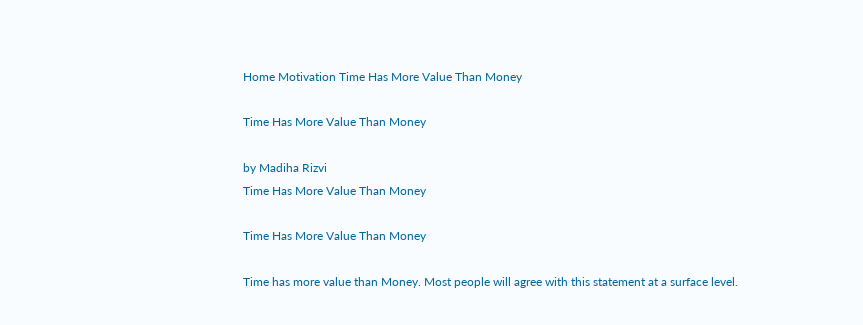Home Motivation Time Has More Value Than Money

Time Has More Value Than Money

by Madiha Rizvi
Time Has More Value Than Money

Time Has More Value Than Money

Time has more value than Money. Most people will agree with this statement at a surface level.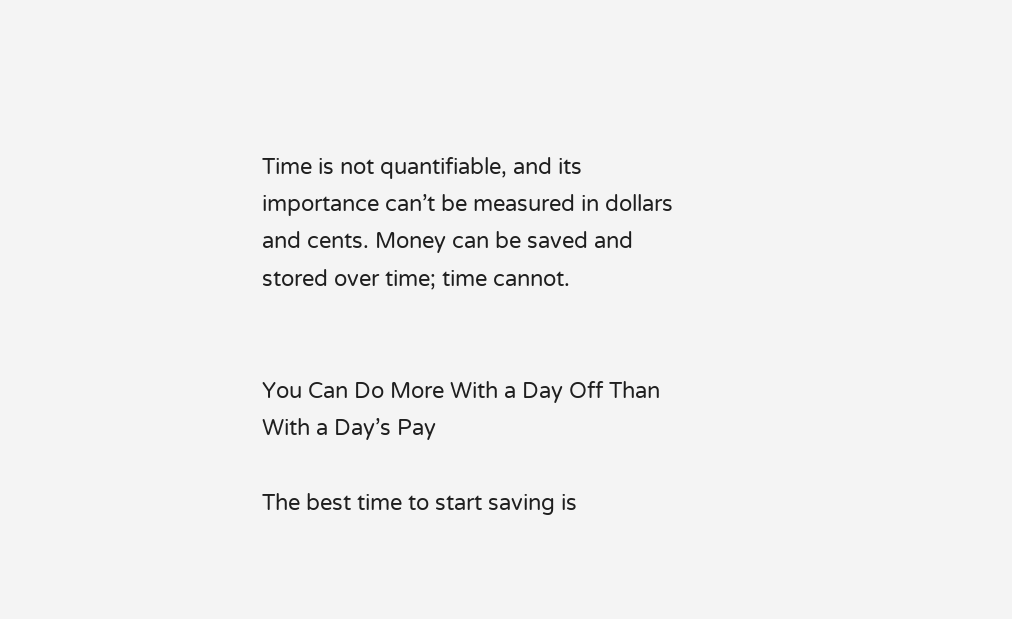Time is not quantifiable, and its importance can’t be measured in dollars and cents. Money can be saved and stored over time; time cannot.


You Can Do More With a Day Off Than With a Day’s Pay

The best time to start saving is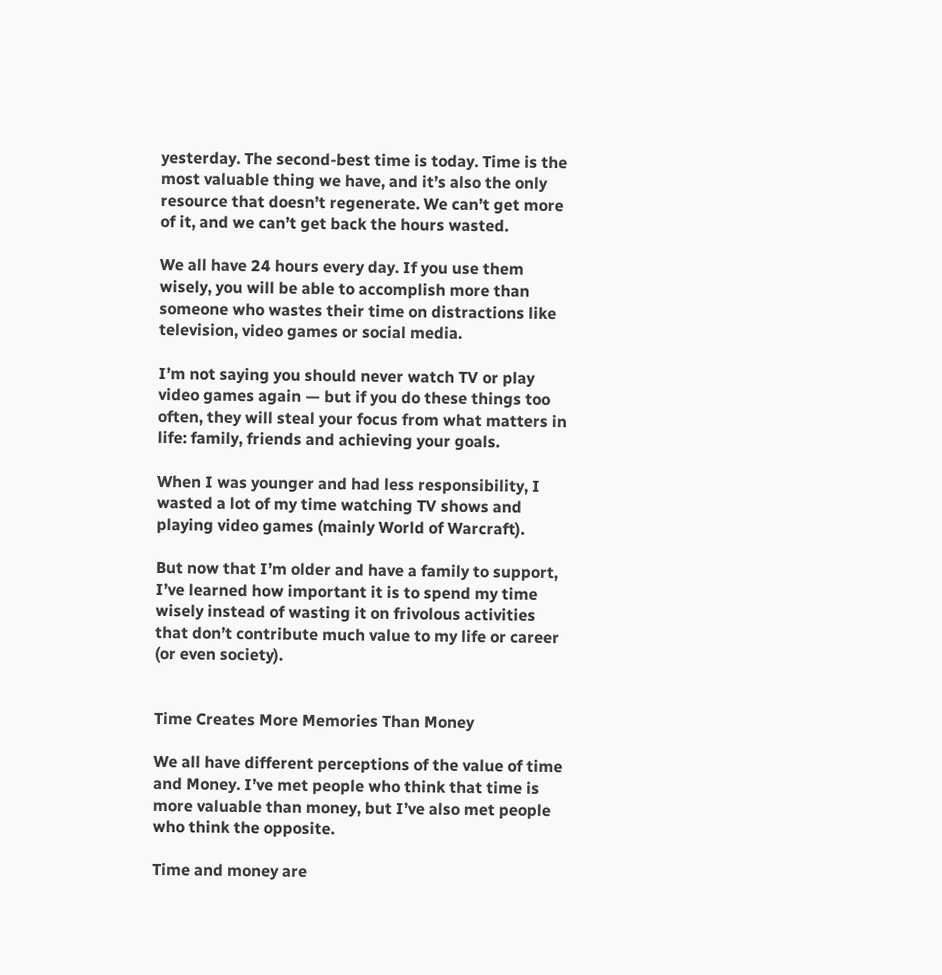yesterday. The second-best time is today. Time is the most valuable thing we have, and it’s also the only resource that doesn’t regenerate. We can’t get more of it, and we can’t get back the hours wasted.

We all have 24 hours every day. If you use them wisely, you will be able to accomplish more than someone who wastes their time on distractions like television, video games or social media.

I’m not saying you should never watch TV or play video games again — but if you do these things too often, they will steal your focus from what matters in life: family, friends and achieving your goals.

When I was younger and had less responsibility, I wasted a lot of my time watching TV shows and playing video games (mainly World of Warcraft).

But now that I’m older and have a family to support, I’ve learned how important it is to spend my time wisely instead of wasting it on frivolous activities that don’t contribute much value to my life or career (or even society).


Time Creates More Memories Than Money

We all have different perceptions of the value of time and Money. I’ve met people who think that time is more valuable than money, but I’ve also met people who think the opposite.

Time and money are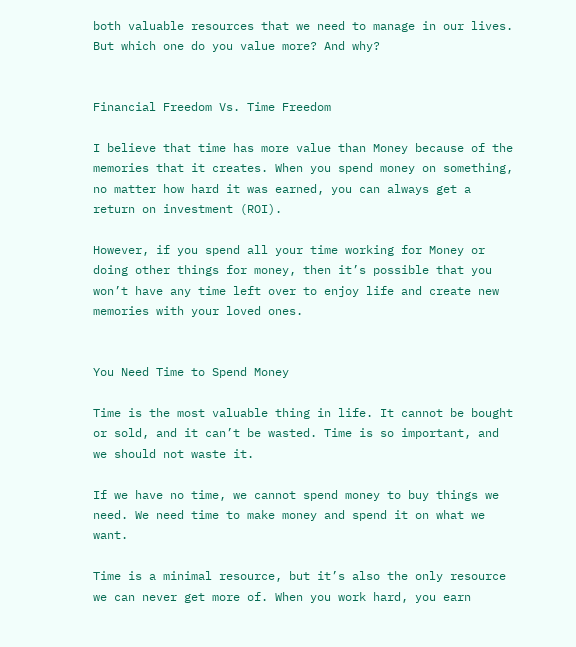both valuable resources that we need to manage in our lives. But which one do you value more? And why?


Financial Freedom Vs. Time Freedom

I believe that time has more value than Money because of the memories that it creates. When you spend money on something, no matter how hard it was earned, you can always get a return on investment (ROI).

However, if you spend all your time working for Money or doing other things for money, then it’s possible that you won’t have any time left over to enjoy life and create new memories with your loved ones.


You Need Time to Spend Money

Time is the most valuable thing in life. It cannot be bought or sold, and it can’t be wasted. Time is so important, and we should not waste it.

If we have no time, we cannot spend money to buy things we need. We need time to make money and spend it on what we want.

Time is a minimal resource, but it’s also the only resource we can never get more of. When you work hard, you earn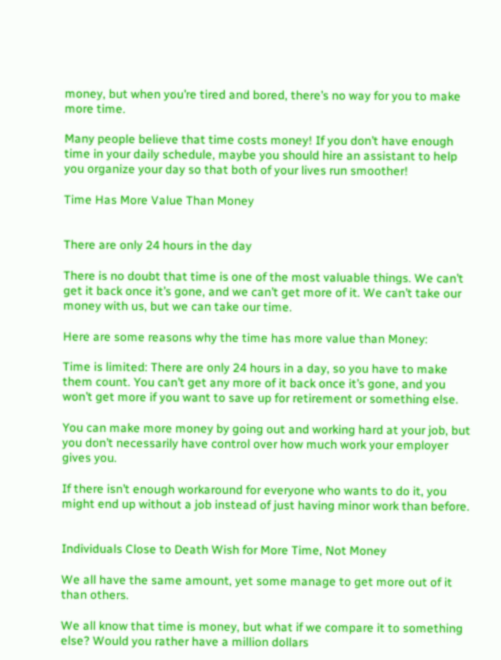money, but when you’re tired and bored, there’s no way for you to make more time.

Many people believe that time costs money! If you don’t have enough time in your daily schedule, maybe you should hire an assistant to help you organize your day so that both of your lives run smoother!

Time Has More Value Than Money


There are only 24 hours in the day

There is no doubt that time is one of the most valuable things. We can’t get it back once it’s gone, and we can’t get more of it. We can’t take our money with us, but we can take our time.

Here are some reasons why the time has more value than Money:

Time is limited: There are only 24 hours in a day, so you have to make them count. You can’t get any more of it back once it’s gone, and you won’t get more if you want to save up for retirement or something else.

You can make more money by going out and working hard at your job, but you don’t necessarily have control over how much work your employer gives you.

If there isn’t enough workaround for everyone who wants to do it, you might end up without a job instead of just having minor work than before.


Individuals Close to Death Wish for More Time, Not Money

We all have the same amount, yet some manage to get more out of it than others.

We all know that time is money, but what if we compare it to something else? Would you rather have a million dollars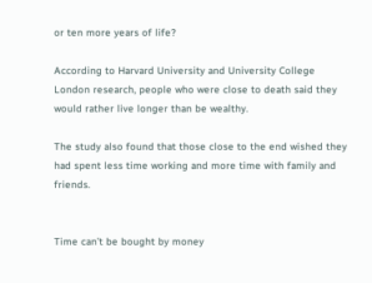or ten more years of life?

According to Harvard University and University College London research, people who were close to death said they would rather live longer than be wealthy.

The study also found that those close to the end wished they had spent less time working and more time with family and friends.


Time can’t be bought by money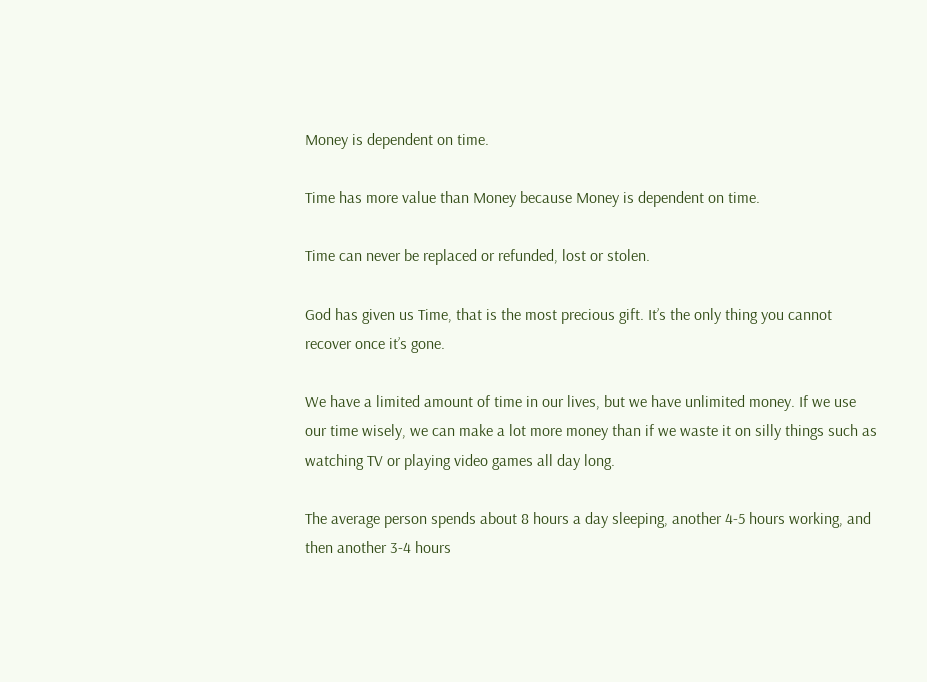Money is dependent on time.

Time has more value than Money because Money is dependent on time.

Time can never be replaced or refunded, lost or stolen.

God has given us Time, that is the most precious gift. It’s the only thing you cannot recover once it’s gone.

We have a limited amount of time in our lives, but we have unlimited money. If we use our time wisely, we can make a lot more money than if we waste it on silly things such as watching TV or playing video games all day long.

The average person spends about 8 hours a day sleeping, another 4-5 hours working, and then another 3-4 hours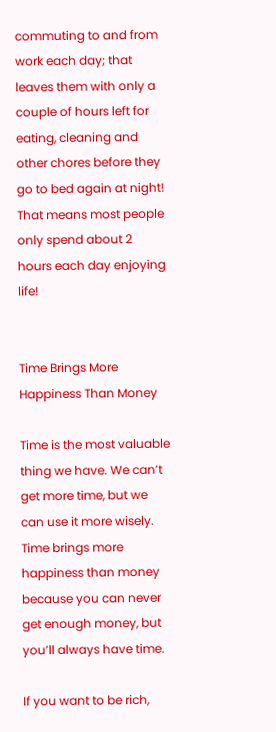commuting to and from work each day; that leaves them with only a couple of hours left for eating, cleaning and other chores before they go to bed again at night! That means most people only spend about 2 hours each day enjoying life!


Time Brings More Happiness Than Money

Time is the most valuable thing we have. We can’t get more time, but we can use it more wisely. Time brings more happiness than money because you can never get enough money, but you’ll always have time.

If you want to be rich,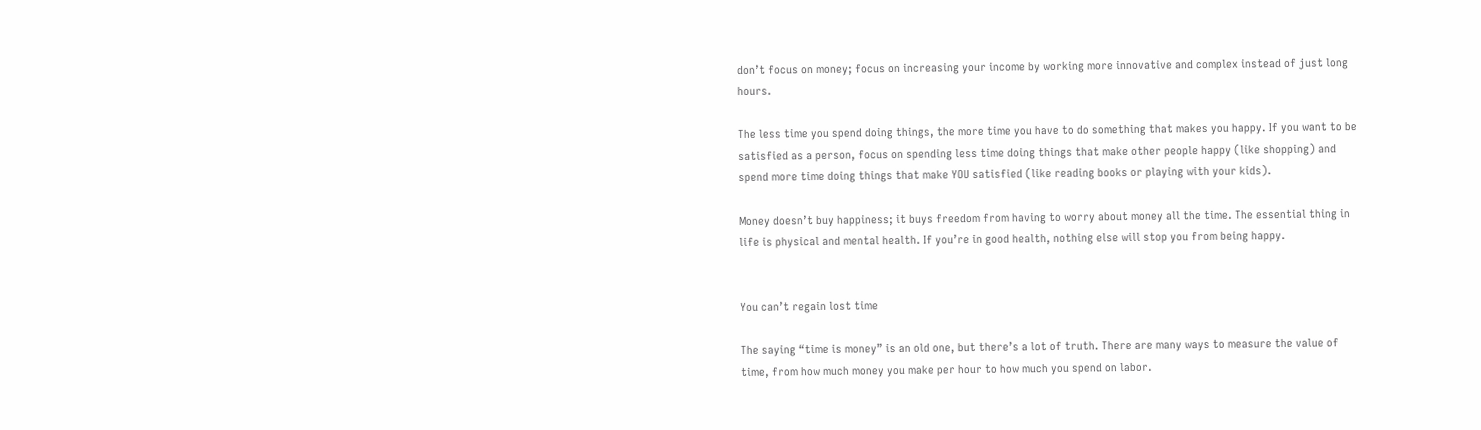don’t focus on money; focus on increasing your income by working more innovative and complex instead of just long hours.

The less time you spend doing things, the more time you have to do something that makes you happy. If you want to be satisfied as a person, focus on spending less time doing things that make other people happy (like shopping) and spend more time doing things that make YOU satisfied (like reading books or playing with your kids).

Money doesn’t buy happiness; it buys freedom from having to worry about money all the time. The essential thing in life is physical and mental health. If you’re in good health, nothing else will stop you from being happy.


You can’t regain lost time

The saying “time is money” is an old one, but there’s a lot of truth. There are many ways to measure the value of time, from how much money you make per hour to how much you spend on labor.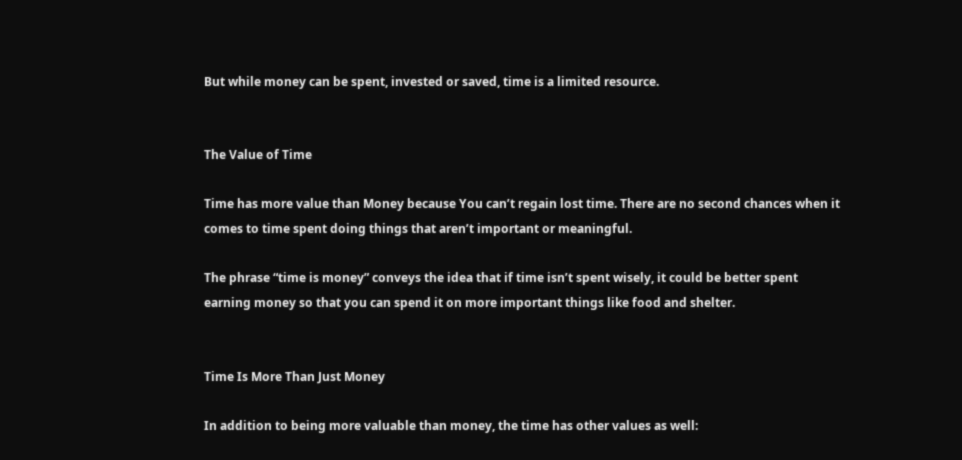But while money can be spent, invested or saved, time is a limited resource.


The Value of Time

Time has more value than Money because You can’t regain lost time. There are no second chances when it comes to time spent doing things that aren’t important or meaningful.

The phrase “time is money” conveys the idea that if time isn’t spent wisely, it could be better spent earning money so that you can spend it on more important things like food and shelter.


Time Is More Than Just Money

In addition to being more valuable than money, the time has other values as well: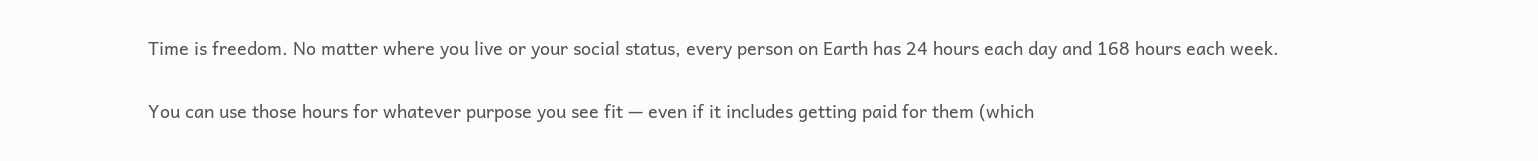Time is freedom. No matter where you live or your social status, every person on Earth has 24 hours each day and 168 hours each week.

You can use those hours for whatever purpose you see fit — even if it includes getting paid for them (which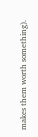makes them worth something).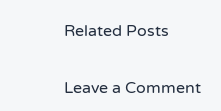Related Posts

Leave a Comment